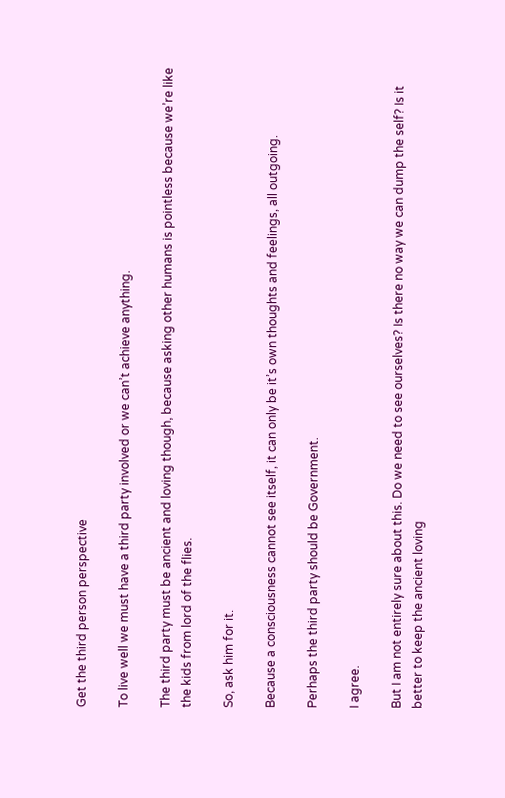Get the third person perspective

To live well we must have a third party involved or we can’t achieve anything.

The third party must be ancient and loving though, because asking other humans is pointless because we’re like the kids from lord of the flies.

So, ask him for it.

Because a consciousness cannot see itself, it can only be it’s own thoughts and feelings, all outgoing.

Perhaps the third party should be Government.

I agree.

But I am not entirely sure about this. Do we need to see ourselves? Is there no way we can dump the self? Is it better to keep the ancient loving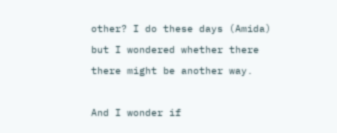other? I do these days (Amida) but I wondered whether there there might be another way.

And I wonder if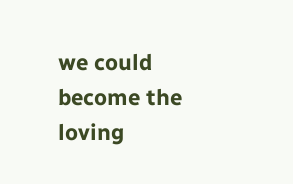we could become the loving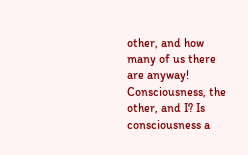other, and how many of us there are anyway! Consciousness, the other, and I? Is consciousness a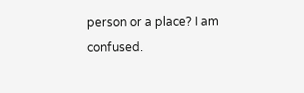person or a place? I am confused.